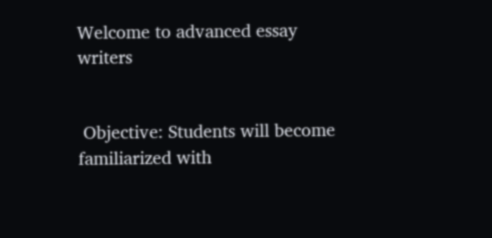Welcome to advanced essay writers


 Objective: Students will become familiarized with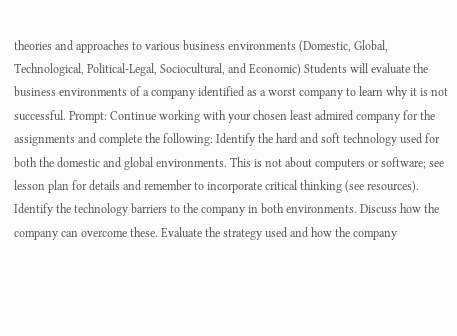theories and approaches to various business environments (Domestic, Global, Technological, Political-Legal, Sociocultural, and Economic) Students will evaluate the business environments of a company identified as a worst company to learn why it is not successful. Prompt: Continue working with your chosen least admired company for the assignments and complete the following: Identify the hard and soft technology used for both the domestic and global environments. This is not about computers or software; see lesson plan for details and remember to incorporate critical thinking (see resources). Identify the technology barriers to the company in both environments. Discuss how the company can overcome these. Evaluate the strategy used and how the company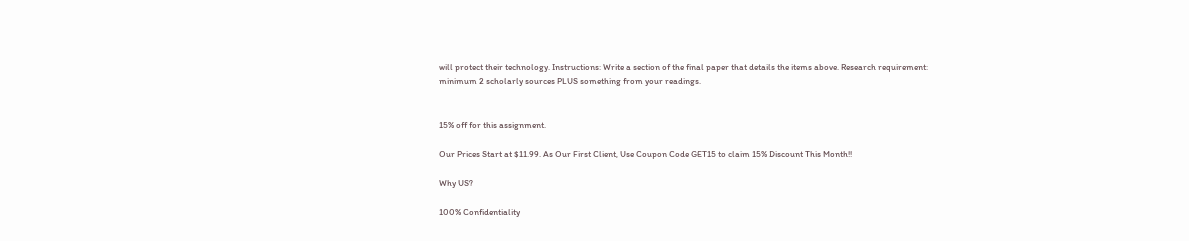will protect their technology. Instructions: Write a section of the final paper that details the items above. Research requirement: minimum 2 scholarly sources PLUS something from your readings.


15% off for this assignment.

Our Prices Start at $11.99. As Our First Client, Use Coupon Code GET15 to claim 15% Discount This Month!!

Why US?

100% Confidentiality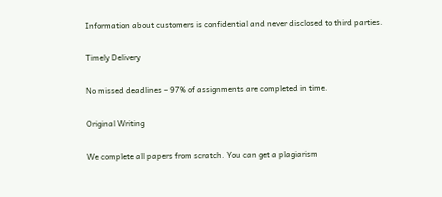Information about customers is confidential and never disclosed to third parties.

Timely Delivery

No missed deadlines – 97% of assignments are completed in time.

Original Writing

We complete all papers from scratch. You can get a plagiarism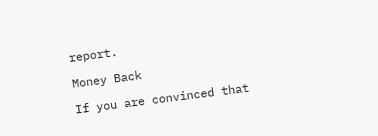report.

Money Back

If you are convinced that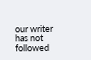our writer has not followed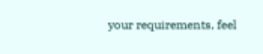your requirements, feel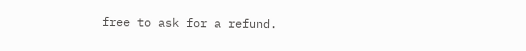free to ask for a refund.